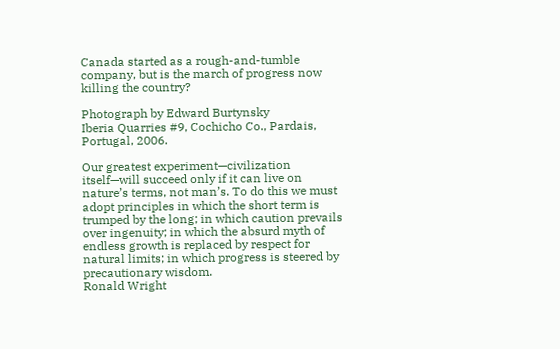Canada started as a rough-and-tumble company, but is the march of progress now killing the country?

Photograph by Edward Burtynsky
Iberia Quarries #9, Cochicho Co., Pardais, Portugal, 2006.

Our greatest experiment—civilization itself—will succeed only if it can live on nature’s terms, not man’s. To do this we must adopt principles in which the short term is trumped by the long; in which caution prevails over ingenuity; in which the absurd myth of endless growth is replaced by respect for natural limits; in which progress is steered by precautionary wisdom.
Ronald Wright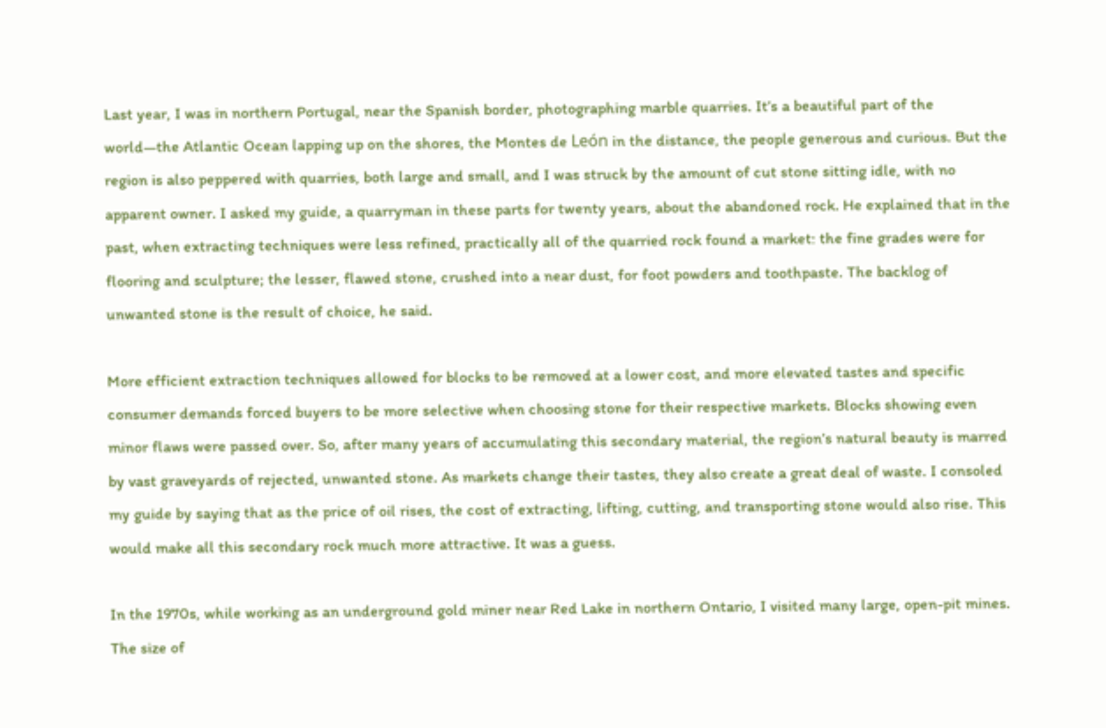Last year, I was in northern Portugal, near the Spanish border, photographing marble quarries. It’s a beautiful part of the world—the Atlantic Ocean lapping up on the shores, the Montes de León in the distance, the people generous and curious. But the region is also peppered with quarries, both large and small, and I was struck by the amount of cut stone sitting idle, with no apparent owner. I asked my guide, a quarryman in these parts for twenty years, about the abandoned rock. He explained that in the past, when extracting techniques were less refined, practically all of the quarried rock found a market: the fine grades were for flooring and sculpture; the lesser, flawed stone, crushed into a near dust, for foot powders and toothpaste. The backlog of unwanted stone is the result of choice, he said.

More efficient extraction techniques allowed for blocks to be removed at a lower cost, and more elevated tastes and specific consumer demands forced buyers to be more selective when choosing stone for their respective markets. Blocks showing even minor flaws were passed over. So, after many years of accumulating this secondary material, the region’s natural beauty is marred by vast graveyards of rejected, unwanted stone. As markets change their tastes, they also create a great deal of waste. I consoled my guide by saying that as the price of oil rises, the cost of extracting, lifting, cutting, and transporting stone would also rise. This would make all this secondary rock much more attractive. It was a guess.

In the 1970s, while working as an underground gold miner near Red Lake in northern Ontario, I visited many large, open-pit mines. The size of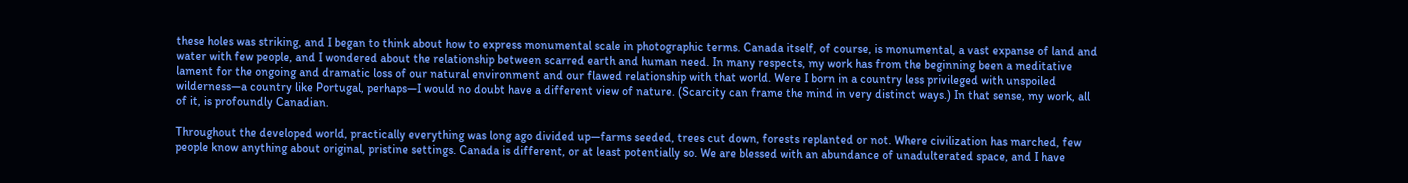these holes was striking, and I began to think about how to express monumental scale in photographic terms. Canada itself, of course, is monumental, a vast expanse of land and water with few people, and I wondered about the relationship between scarred earth and human need. In many respects, my work has from the beginning been a meditative lament for the ongoing and dramatic loss of our natural environment and our flawed relationship with that world. Were I born in a country less privileged with unspoiled wilderness—a country like Portugal, perhaps—I would no doubt have a different view of nature. (Scarcity can frame the mind in very distinct ways.) In that sense, my work, all of it, is profoundly Canadian.

Throughout the developed world, practically everything was long ago divided up—farms seeded, trees cut down, forests replanted or not. Where civilization has marched, few people know anything about original, pristine settings. Canada is different, or at least potentially so. We are blessed with an abundance of unadulterated space, and I have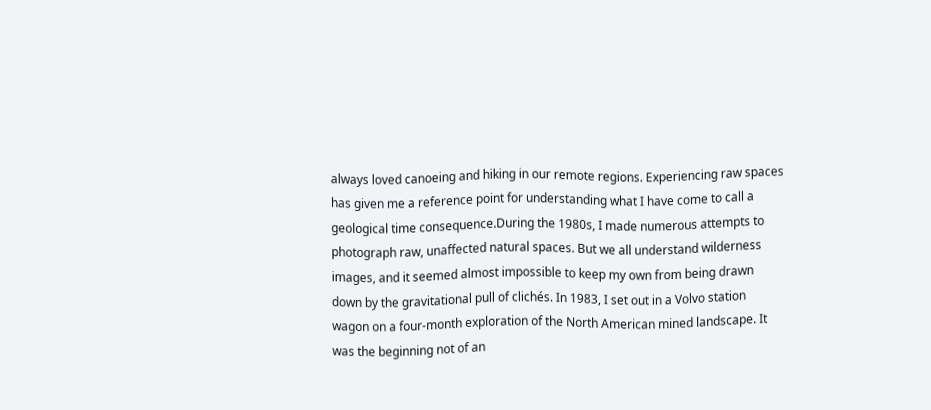always loved canoeing and hiking in our remote regions. Experiencing raw spaces has given me a reference point for understanding what I have come to call a geological time consequence.During the 1980s, I made numerous attempts to photograph raw, unaffected natural spaces. But we all understand wilderness images, and it seemed almost impossible to keep my own from being drawn down by the gravitational pull of clichés. In 1983, I set out in a Volvo station wagon on a four-month exploration of the North American mined landscape. It was the beginning not of an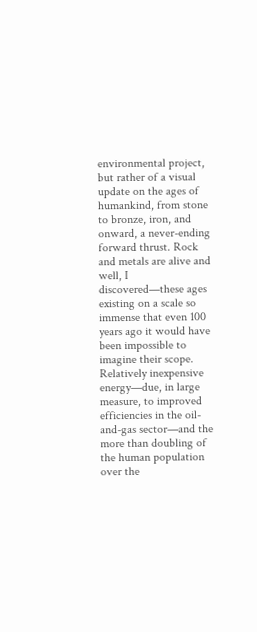environmental project, but rather of a visual update on the ages of humankind, from stone to bronze, iron, and onward, a never-ending forward thrust. Rock and metals are alive and well, I discovered—these ages existing on a scale so immense that even 100 years ago it would have been impossible to imagine their scope. Relatively inexpensive energy—due, in large measure, to improved efficiencies in the oil-and-gas sector—and the more than doubling of the human population over the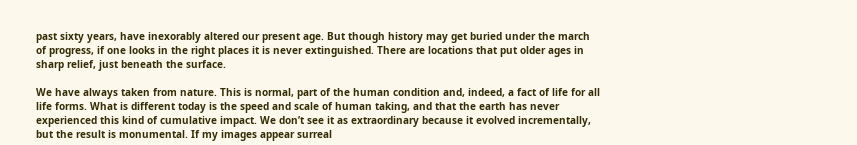past sixty years, have inexorably altered our present age. But though history may get buried under the march of progress, if one looks in the right places it is never extinguished. There are locations that put older ages in sharp relief, just beneath the surface.

We have always taken from nature. This is normal, part of the human condition and, indeed, a fact of life for all life forms. What is different today is the speed and scale of human taking, and that the earth has never experienced this kind of cumulative impact. We don’t see it as extraordinary because it evolved incrementally, but the result is monumental. If my images appear surreal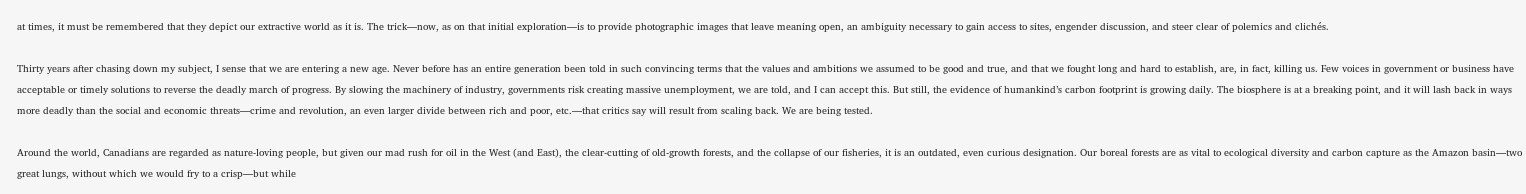at times, it must be remembered that they depict our extractive world as it is. The trick—now, as on that initial exploration—is to provide photographic images that leave meaning open, an ambiguity necessary to gain access to sites, engender discussion, and steer clear of polemics and clichés.

Thirty years after chasing down my subject, I sense that we are entering a new age. Never before has an entire generation been told in such convincing terms that the values and ambitions we assumed to be good and true, and that we fought long and hard to establish, are, in fact, killing us. Few voices in government or business have acceptable or timely solutions to reverse the deadly march of progress. By slowing the machinery of industry, governments risk creating massive unemployment, we are told, and I can accept this. But still, the evidence of humankind’s carbon footprint is growing daily. The biosphere is at a breaking point, and it will lash back in ways more deadly than the social and economic threats—crime and revolution, an even larger divide between rich and poor, etc.—that critics say will result from scaling back. We are being tested.

Around the world, Canadians are regarded as nature-loving people, but given our mad rush for oil in the West (and East), the clear-cutting of old-growth forests, and the collapse of our fisheries, it is an outdated, even curious designation. Our boreal forests are as vital to ecological diversity and carbon capture as the Amazon basin—two great lungs, without which we would fry to a crisp—but while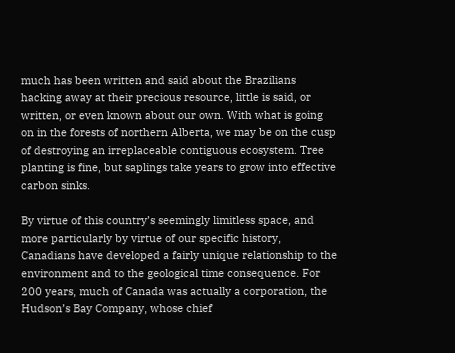much has been written and said about the Brazilians hacking away at their precious resource, little is said, or written, or even known about our own. With what is going on in the forests of northern Alberta, we may be on the cusp of destroying an irreplaceable contiguous ecosystem. Tree planting is fine, but saplings take years to grow into effective carbon sinks.

By virtue of this country’s seemingly limitless space, and more particularly by virtue of our specific history, Canadians have developed a fairly unique relationship to the environment and to the geological time consequence. For 200 years, much of Canada was actually a corporation, the Hudson’s Bay Company, whose chief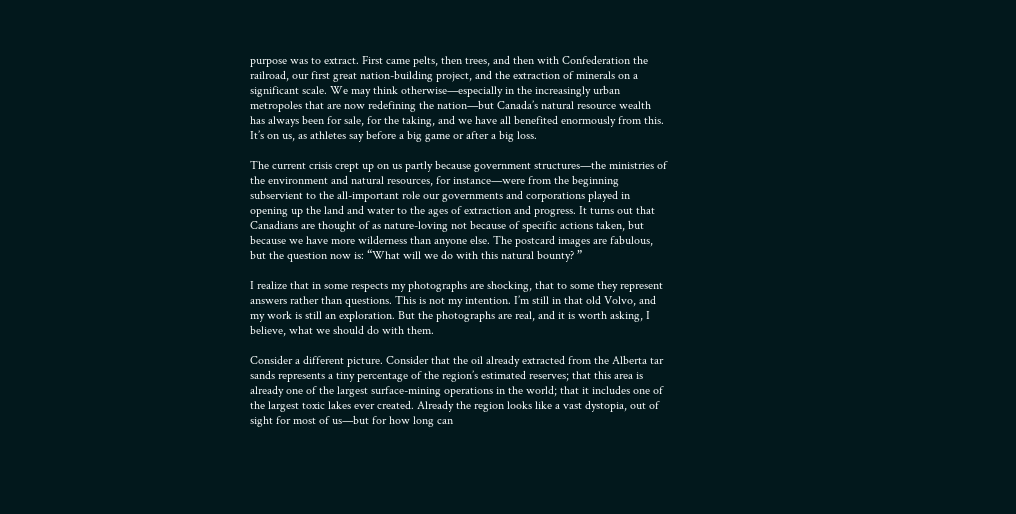purpose was to extract. First came pelts, then trees, and then with Confederation the railroad, our first great nation-building project, and the extraction of minerals on a significant scale. We may think otherwise—especially in the increasingly urban metropoles that are now redefining the nation—but Canada’s natural resource wealth has always been for sale, for the taking, and we have all benefited enormously from this. It’s on us, as athletes say before a big game or after a big loss.

The current crisis crept up on us partly because government structures—the ministries of the environment and natural resources, for instance—were from the beginning subservient to the all-important role our governments and corporations played in opening up the land and water to the ages of extraction and progress. It turns out that Canadians are thought of as nature-loving not because of specific actions taken, but because we have more wilderness than anyone else. The postcard images are fabulous, but the question now is: “What will we do with this natural bounty? ”

I realize that in some respects my photographs are shocking, that to some they represent answers rather than questions. This is not my intention. I’m still in that old Volvo, and my work is still an exploration. But the photographs are real, and it is worth asking, I believe, what we should do with them.

Consider a different picture. Consider that the oil already extracted from the Alberta tar sands represents a tiny percentage of the region’s estimated reserves; that this area is already one of the largest surface-mining operations in the world; that it includes one of the largest toxic lakes ever created. Already the region looks like a vast dystopia, out of sight for most of us—but for how long can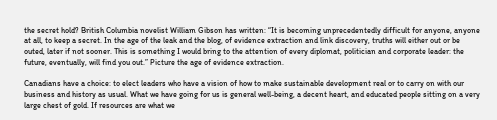the secret hold? British Columbia novelist William Gibson has written: “It is becoming unprecedentedly difficult for anyone, anyone at all, to keep a secret. In the age of the leak and the blog, of evidence extraction and link discovery, truths will either out or be outed, later if not sooner. This is something I would bring to the attention of every diplomat, politician and corporate leader: the future, eventually, will find you out.” Picture the age of evidence extraction.

Canadians have a choice: to elect leaders who have a vision of how to make sustainable development real or to carry on with our business and history as usual. What we have going for us is general well-being, a decent heart, and educated people sitting on a very large chest of gold. If resources are what we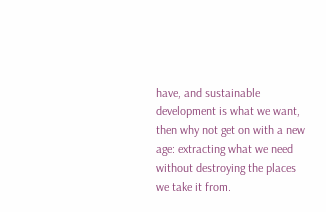have, and sustainable development is what we want, then why not get on with a new age: extracting what we need without destroying the places we take it from.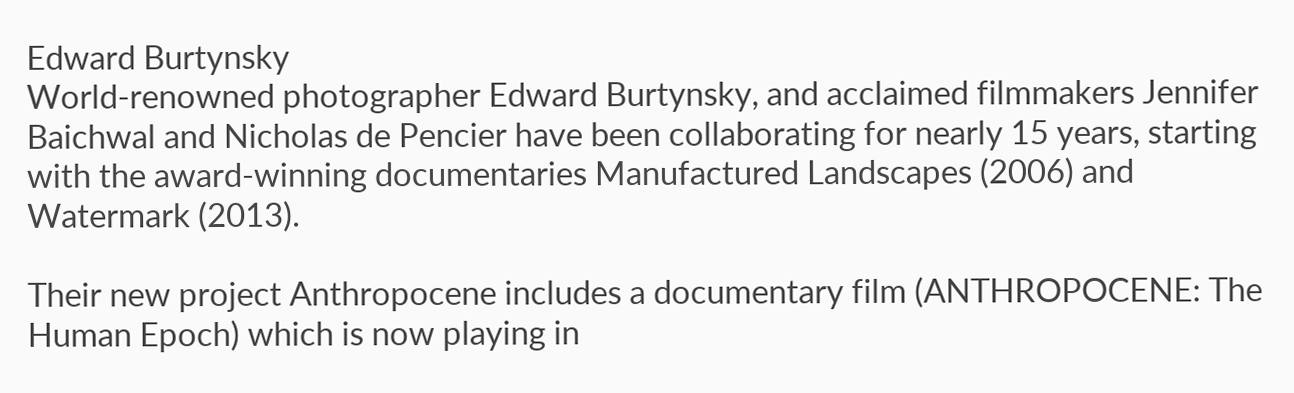Edward Burtynsky
World-renowned photographer Edward Burtynsky, and acclaimed filmmakers Jennifer Baichwal and Nicholas de Pencier have been collaborating for nearly 15 years, starting with the award-winning documentaries Manufactured Landscapes (2006) and Watermark (2013).

Their new project Anthropocene includes a documentary film (ANTHROPOCENE: The Human Epoch) which is now playing in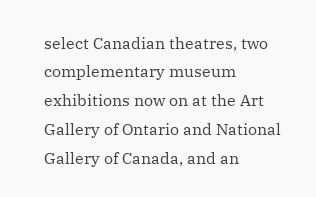select Canadian theatres, two complementary museum exhibitions now on at the Art Gallery of Ontario and National Gallery of Canada, and an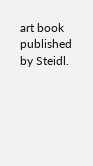art book published by Steidl.